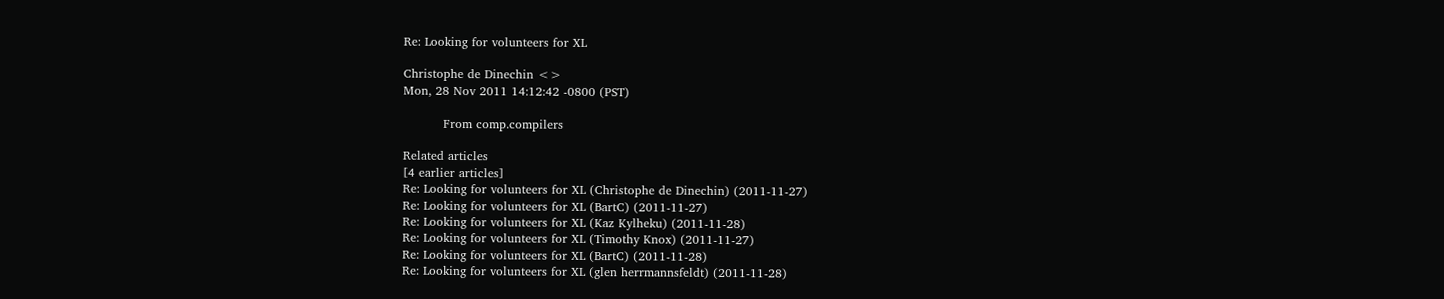Re: Looking for volunteers for XL

Christophe de Dinechin <>
Mon, 28 Nov 2011 14:12:42 -0800 (PST)

          From comp.compilers

Related articles
[4 earlier articles]
Re: Looking for volunteers for XL (Christophe de Dinechin) (2011-11-27)
Re: Looking for volunteers for XL (BartC) (2011-11-27)
Re: Looking for volunteers for XL (Kaz Kylheku) (2011-11-28)
Re: Looking for volunteers for XL (Timothy Knox) (2011-11-27)
Re: Looking for volunteers for XL (BartC) (2011-11-28)
Re: Looking for volunteers for XL (glen herrmannsfeldt) (2011-11-28)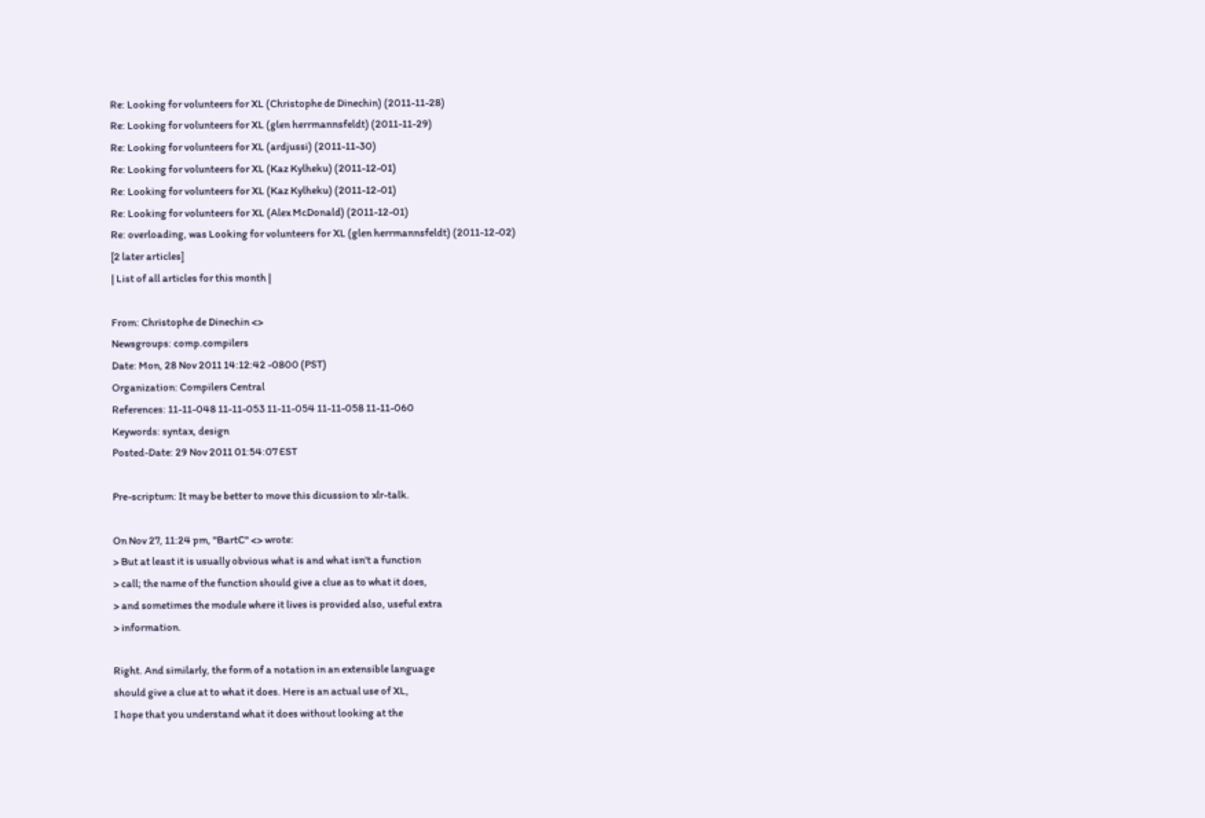Re: Looking for volunteers for XL (Christophe de Dinechin) (2011-11-28)
Re: Looking for volunteers for XL (glen herrmannsfeldt) (2011-11-29)
Re: Looking for volunteers for XL (ardjussi) (2011-11-30)
Re: Looking for volunteers for XL (Kaz Kylheku) (2011-12-01)
Re: Looking for volunteers for XL (Kaz Kylheku) (2011-12-01)
Re: Looking for volunteers for XL (Alex McDonald) (2011-12-01)
Re: overloading, was Looking for volunteers for XL (glen herrmannsfeldt) (2011-12-02)
[2 later articles]
| List of all articles for this month |

From: Christophe de Dinechin <>
Newsgroups: comp.compilers
Date: Mon, 28 Nov 2011 14:12:42 -0800 (PST)
Organization: Compilers Central
References: 11-11-048 11-11-053 11-11-054 11-11-058 11-11-060
Keywords: syntax, design
Posted-Date: 29 Nov 2011 01:54:07 EST

Pre-scriptum: It may be better to move this dicussion to xlr-talk.

On Nov 27, 11:24 pm, "BartC" <> wrote:
> But at least it is usually obvious what is and what isn't a function
> call; the name of the function should give a clue as to what it does,
> and sometimes the module where it lives is provided also, useful extra
> information.

Right. And similarly, the form of a notation in an extensible language
should give a clue at to what it does. Here is an actual use of XL,
I hope that you understand what it does without looking at the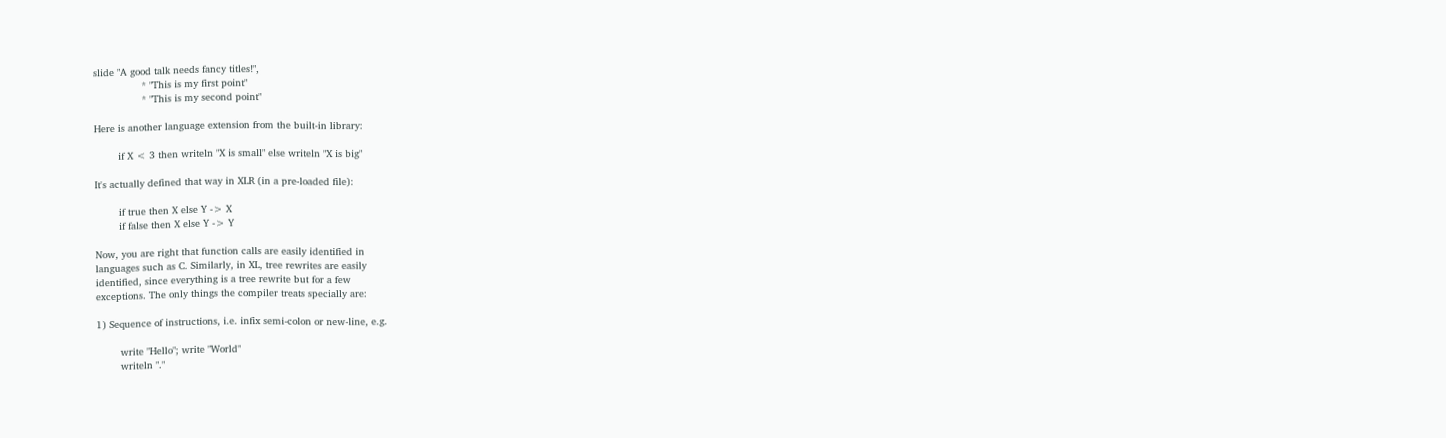slide "A good talk needs fancy titles!",
                * "This is my first point"
                * "This is my second point"

Here is another language extension from the built-in library:

        if X < 3 then writeln "X is small" else writeln "X is big"

It's actually defined that way in XLR (in a pre-loaded file):

        if true then X else Y -> X
        if false then X else Y -> Y

Now, you are right that function calls are easily identified in
languages such as C. Similarly, in XL, tree rewrites are easily
identified, since everything is a tree rewrite but for a few
exceptions. The only things the compiler treats specially are:

1) Sequence of instructions, i.e. infix semi-colon or new-line, e.g.

        write "Hello"; write "World"
        writeln "."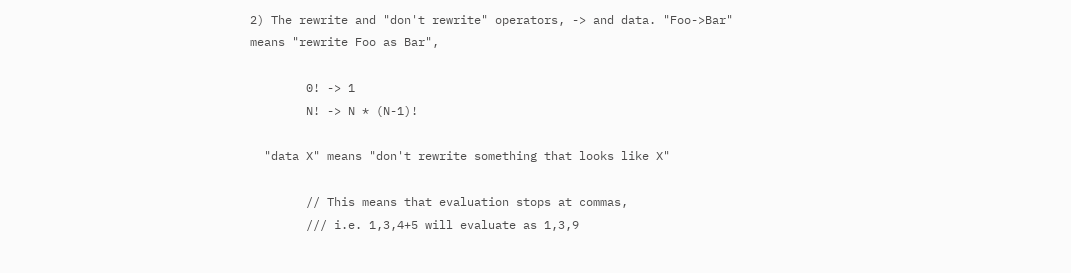2) The rewrite and "don't rewrite" operators, -> and data. "Foo->Bar"
means "rewrite Foo as Bar",

        0! -> 1
        N! -> N * (N-1)!

  "data X" means "don't rewrite something that looks like X"

        // This means that evaluation stops at commas,
        /// i.e. 1,3,4+5 will evaluate as 1,3,9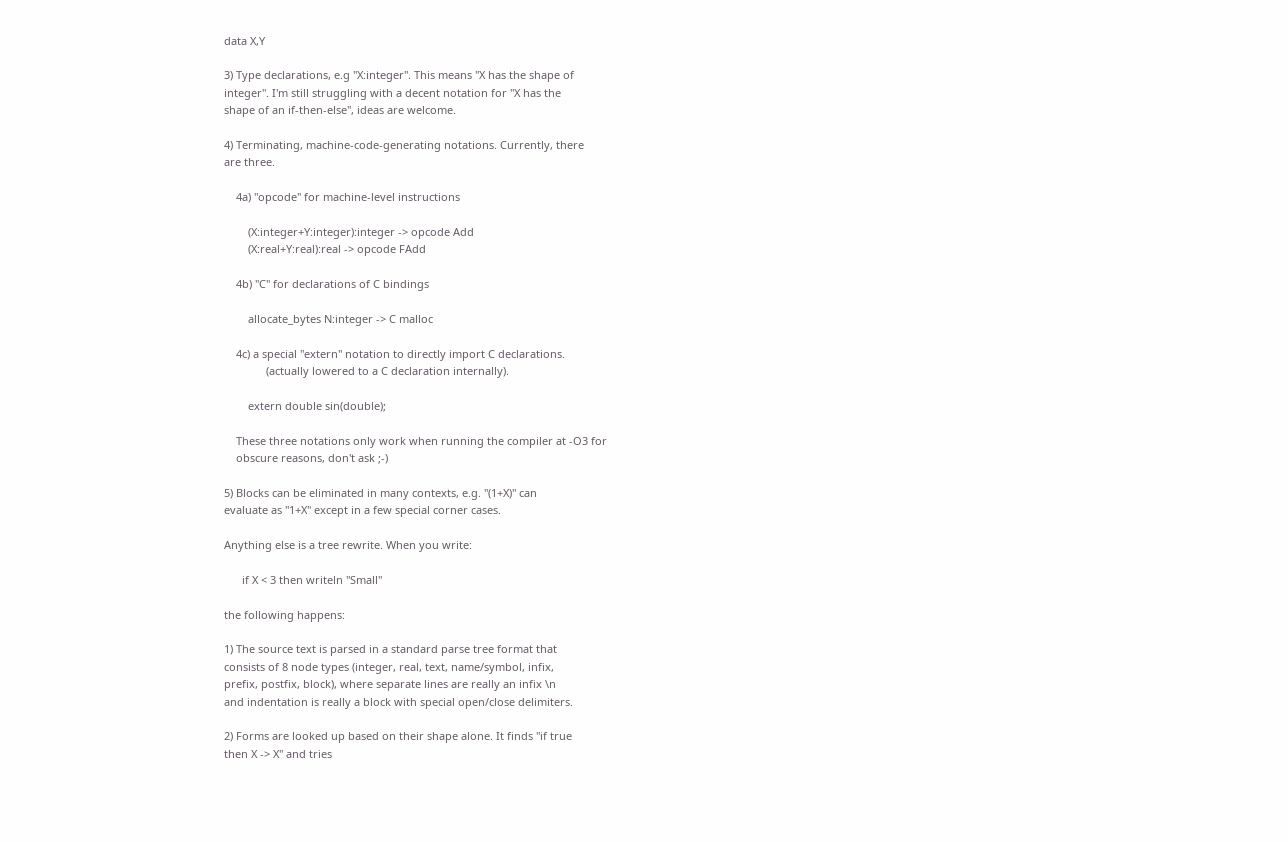data X,Y

3) Type declarations, e.g "X:integer". This means "X has the shape of
integer". I'm still struggling with a decent notation for "X has the
shape of an if-then-else", ideas are welcome.

4) Terminating, machine-code-generating notations. Currently, there
are three.

    4a) "opcode" for machine-level instructions

        (X:integer+Y:integer):integer -> opcode Add
        (X:real+Y:real):real -> opcode FAdd

    4b) "C" for declarations of C bindings

        allocate_bytes N:integer -> C malloc

    4c) a special "extern" notation to directly import C declarations.
              (actually lowered to a C declaration internally).

        extern double sin(double);

    These three notations only work when running the compiler at -O3 for
    obscure reasons, don't ask ;-)

5) Blocks can be eliminated in many contexts, e.g. "(1+X)" can
evaluate as "1+X" except in a few special corner cases.

Anything else is a tree rewrite. When you write:

      if X < 3 then writeln "Small"

the following happens:

1) The source text is parsed in a standard parse tree format that
consists of 8 node types (integer, real, text, name/symbol, infix,
prefix, postfix, block), where separate lines are really an infix \n
and indentation is really a block with special open/close delimiters.

2) Forms are looked up based on their shape alone. It finds "if true
then X -> X" and tries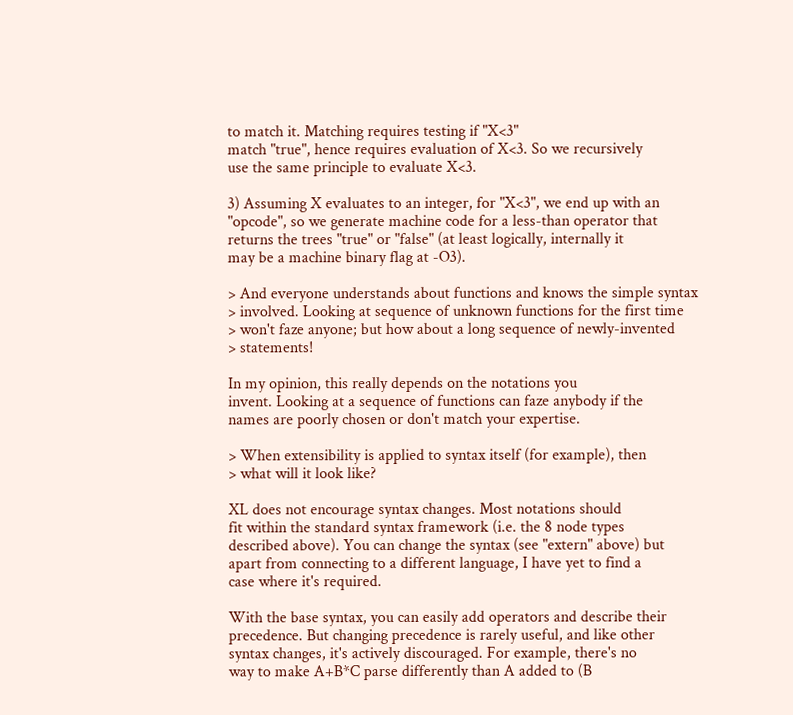to match it. Matching requires testing if "X<3"
match "true", hence requires evaluation of X<3. So we recursively
use the same principle to evaluate X<3.

3) Assuming X evaluates to an integer, for "X<3", we end up with an
"opcode", so we generate machine code for a less-than operator that
returns the trees "true" or "false" (at least logically, internally it
may be a machine binary flag at -O3).

> And everyone understands about functions and knows the simple syntax
> involved. Looking at sequence of unknown functions for the first time
> won't faze anyone; but how about a long sequence of newly-invented
> statements!

In my opinion, this really depends on the notations you
invent. Looking at a sequence of functions can faze anybody if the
names are poorly chosen or don't match your expertise.

> When extensibility is applied to syntax itself (for example), then
> what will it look like?

XL does not encourage syntax changes. Most notations should
fit within the standard syntax framework (i.e. the 8 node types
described above). You can change the syntax (see "extern" above) but
apart from connecting to a different language, I have yet to find a
case where it's required.

With the base syntax, you can easily add operators and describe their
precedence. But changing precedence is rarely useful, and like other
syntax changes, it's actively discouraged. For example, there's no
way to make A+B*C parse differently than A added to (B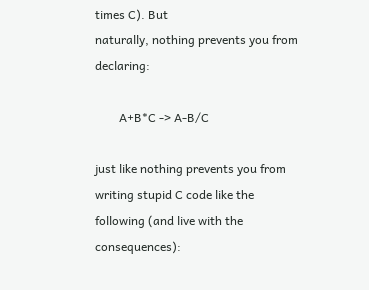times C). But
naturally, nothing prevents you from declaring:

        A+B*C -> A-B/C

just like nothing prevents you from writing stupid C code like the
following (and live with the consequences):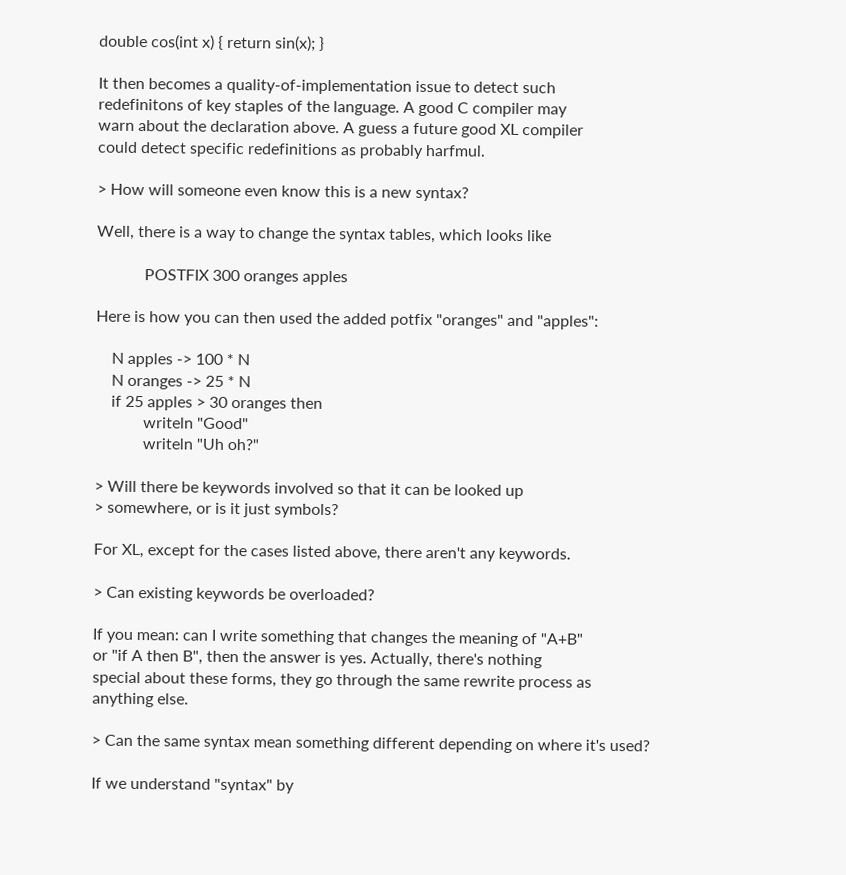double cos(int x) { return sin(x); }

It then becomes a quality-of-implementation issue to detect such
redefinitons of key staples of the language. A good C compiler may
warn about the declaration above. A guess a future good XL compiler
could detect specific redefinitions as probably harfmul.

> How will someone even know this is a new syntax?

Well, there is a way to change the syntax tables, which looks like

            POSTFIX 300 oranges apples

Here is how you can then used the added potfix "oranges" and "apples":

    N apples -> 100 * N
    N oranges -> 25 * N
    if 25 apples > 30 oranges then
            writeln "Good"
            writeln "Uh oh?"

> Will there be keywords involved so that it can be looked up
> somewhere, or is it just symbols?

For XL, except for the cases listed above, there aren't any keywords.

> Can existing keywords be overloaded?

If you mean: can I write something that changes the meaning of "A+B"
or "if A then B", then the answer is yes. Actually, there's nothing
special about these forms, they go through the same rewrite process as
anything else.

> Can the same syntax mean something different depending on where it's used?

If we understand "syntax" by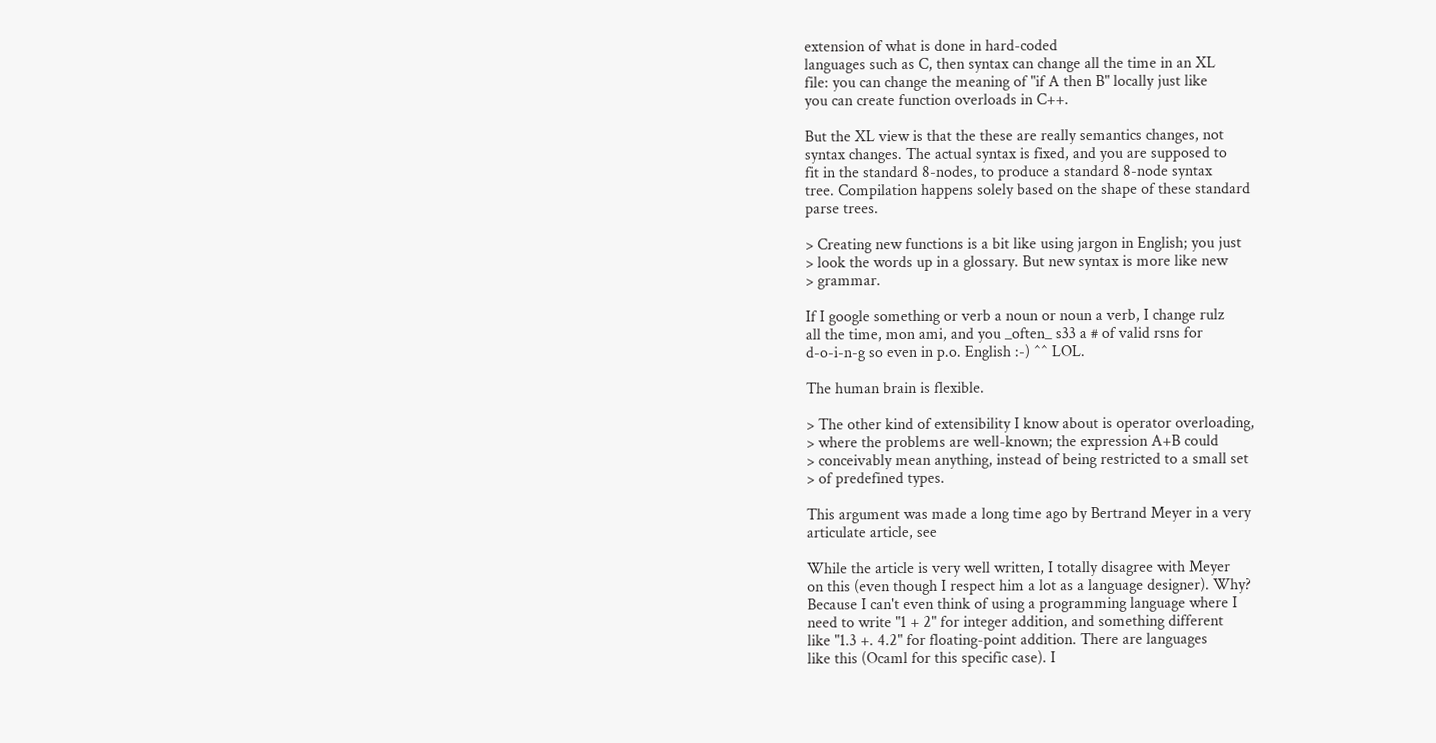extension of what is done in hard-coded
languages such as C, then syntax can change all the time in an XL
file: you can change the meaning of "if A then B" locally just like
you can create function overloads in C++.

But the XL view is that the these are really semantics changes, not
syntax changes. The actual syntax is fixed, and you are supposed to
fit in the standard 8-nodes, to produce a standard 8-node syntax
tree. Compilation happens solely based on the shape of these standard
parse trees.

> Creating new functions is a bit like using jargon in English; you just
> look the words up in a glossary. But new syntax is more like new
> grammar.

If I google something or verb a noun or noun a verb, I change rulz
all the time, mon ami, and you _often_ s33 a # of valid rsns for
d-o-i-n-g so even in p.o. English :-) ^^ LOL.

The human brain is flexible.

> The other kind of extensibility I know about is operator overloading,
> where the problems are well-known; the expression A+B could
> conceivably mean anything, instead of being restricted to a small set
> of predefined types.

This argument was made a long time ago by Bertrand Meyer in a very
articulate article, see

While the article is very well written, I totally disagree with Meyer
on this (even though I respect him a lot as a language designer). Why?
Because I can't even think of using a programming language where I
need to write "1 + 2" for integer addition, and something different
like "1.3 +. 4.2" for floating-point addition. There are languages
like this (Ocaml for this specific case). I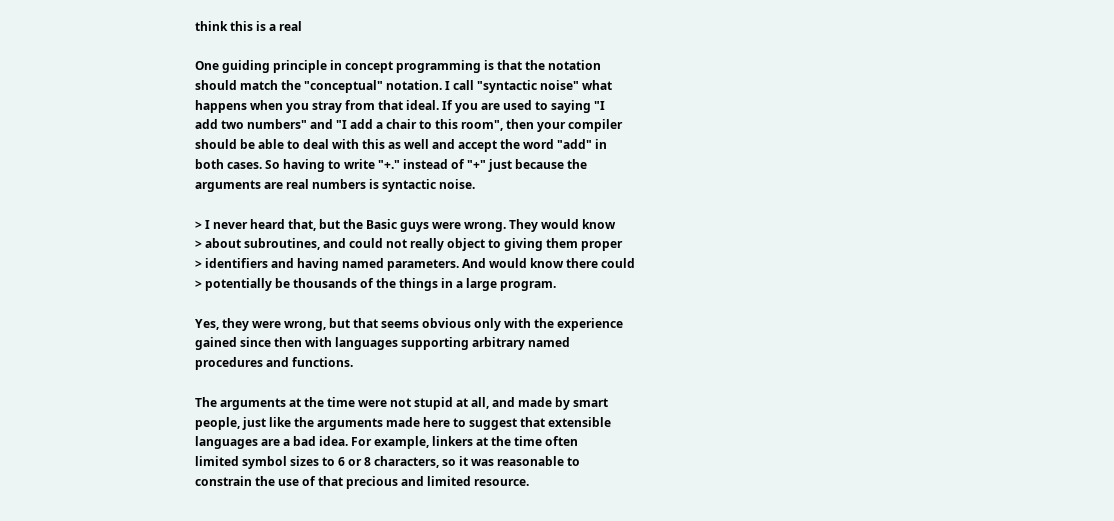think this is a real

One guiding principle in concept programming is that the notation
should match the "conceptual" notation. I call "syntactic noise" what
happens when you stray from that ideal. If you are used to saying "I
add two numbers" and "I add a chair to this room", then your compiler
should be able to deal with this as well and accept the word "add" in
both cases. So having to write "+." instead of "+" just because the
arguments are real numbers is syntactic noise.

> I never heard that, but the Basic guys were wrong. They would know
> about subroutines, and could not really object to giving them proper
> identifiers and having named parameters. And would know there could
> potentially be thousands of the things in a large program.

Yes, they were wrong, but that seems obvious only with the experience
gained since then with languages supporting arbitrary named
procedures and functions.

The arguments at the time were not stupid at all, and made by smart
people, just like the arguments made here to suggest that extensible
languages are a bad idea. For example, linkers at the time often
limited symbol sizes to 6 or 8 characters, so it was reasonable to
constrain the use of that precious and limited resource.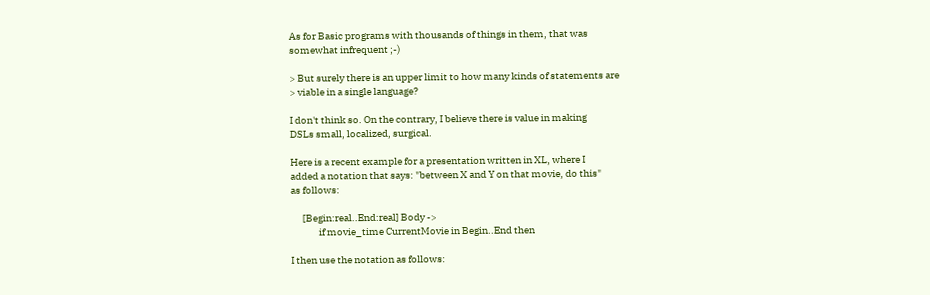As for Basic programs with thousands of things in them, that was
somewhat infrequent ;-)

> But surely there is an upper limit to how many kinds of statements are
> viable in a single language?

I don't think so. On the contrary, I believe there is value in making
DSLs small, localized, surgical.

Here is a recent example for a presentation written in XL, where I
added a notation that says: "between X and Y on that movie, do this"
as follows:

      [Begin:real..End:real] Body ->
              if movie_time CurrentMovie in Begin..End then

I then use the notation as follows: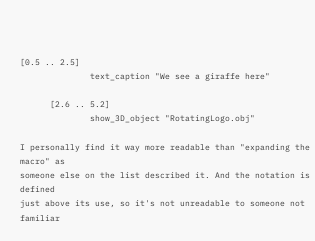[0.5 .. 2.5]
              text_caption "We see a giraffe here"

      [2.6 .. 5.2]
              show_3D_object "RotatingLogo.obj"

I personally find it way more readable than "expanding the macro" as
someone else on the list described it. And the notation is defined
just above its use, so it's not unreadable to someone not familiar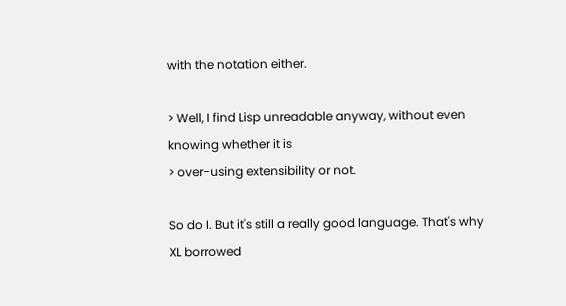with the notation either.

> Well, I find Lisp unreadable anyway, without even knowing whether it is
> over-using extensibility or not.

So do I. But it's still a really good language. That's why XL borrowed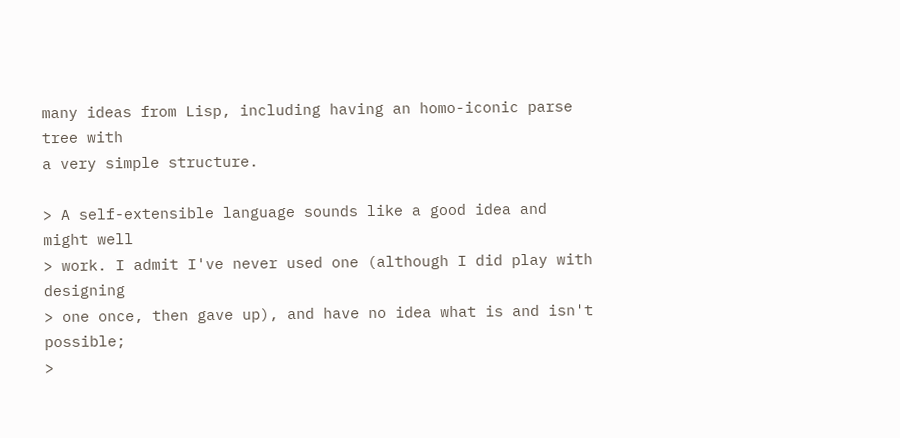many ideas from Lisp, including having an homo-iconic parse tree with
a very simple structure.

> A self-extensible language sounds like a good idea and might well
> work. I admit I've never used one (although I did play with designing
> one once, then gave up), and have no idea what is and isn't possible;
>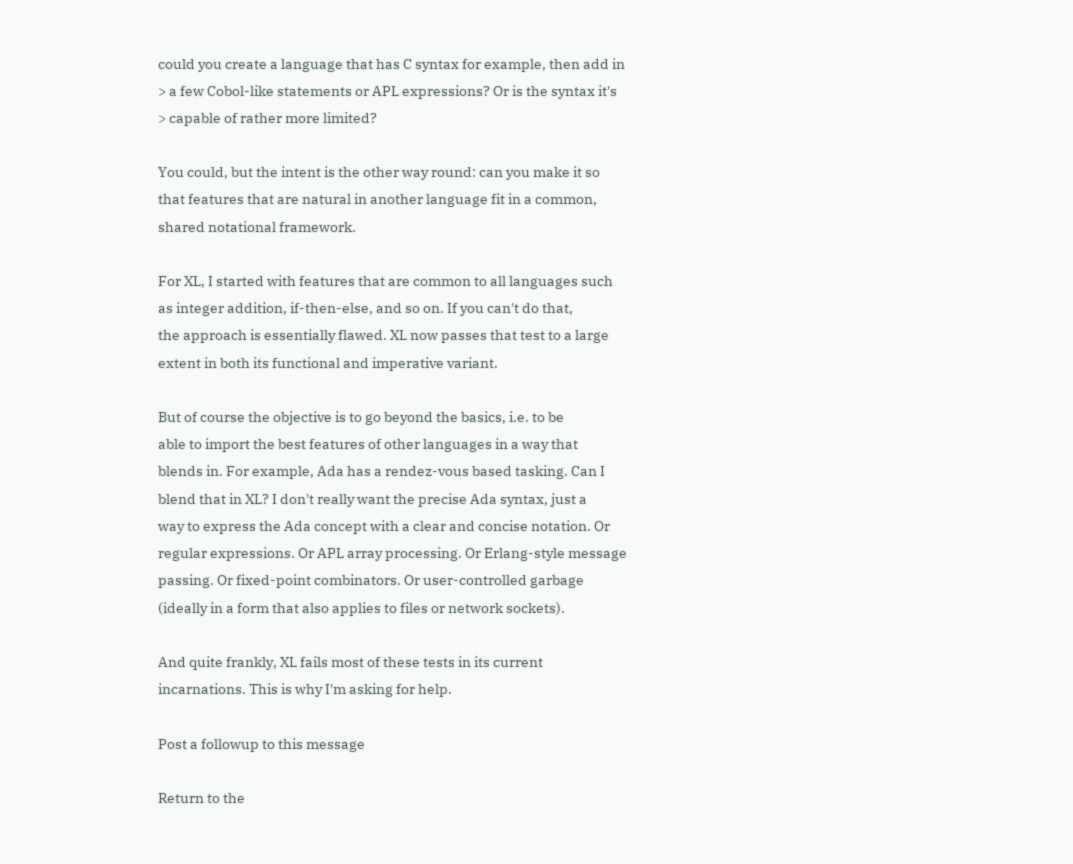could you create a language that has C syntax for example, then add in
> a few Cobol-like statements or APL expressions? Or is the syntax it's
> capable of rather more limited?

You could, but the intent is the other way round: can you make it so
that features that are natural in another language fit in a common,
shared notational framework.

For XL, I started with features that are common to all languages such
as integer addition, if-then-else, and so on. If you can't do that,
the approach is essentially flawed. XL now passes that test to a large
extent in both its functional and imperative variant.

But of course the objective is to go beyond the basics, i.e. to be
able to import the best features of other languages in a way that
blends in. For example, Ada has a rendez-vous based tasking. Can I
blend that in XL? I don't really want the precise Ada syntax, just a
way to express the Ada concept with a clear and concise notation. Or
regular expressions. Or APL array processing. Or Erlang-style message
passing. Or fixed-point combinators. Or user-controlled garbage
(ideally in a form that also applies to files or network sockets).

And quite frankly, XL fails most of these tests in its current
incarnations. This is why I'm asking for help.

Post a followup to this message

Return to the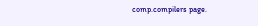comp.compilers page.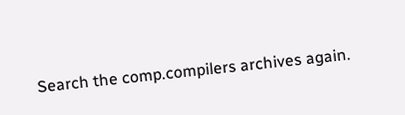Search the comp.compilers archives again.